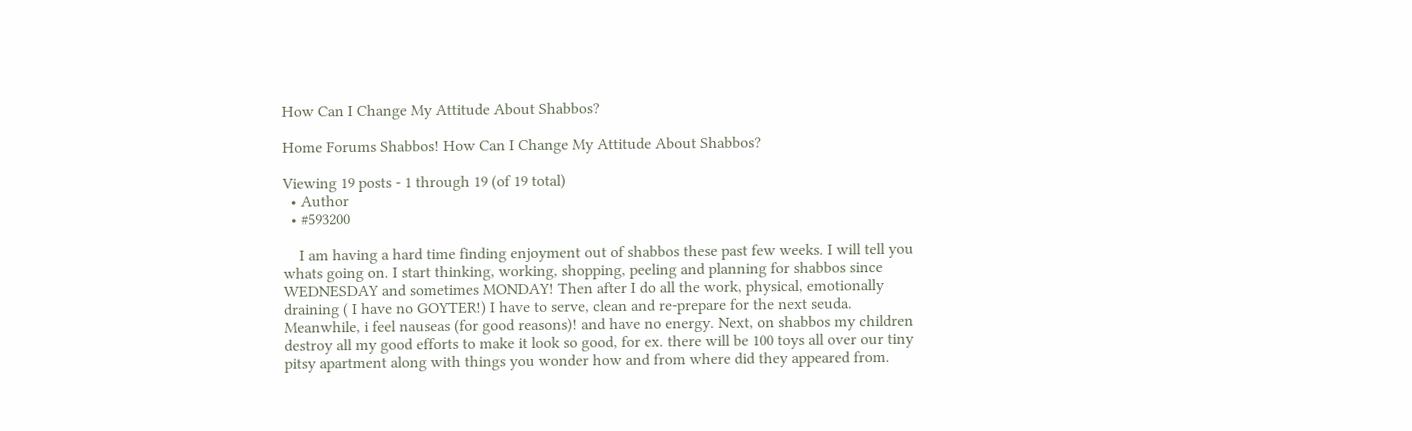How Can I Change My Attitude About Shabbos?

Home Forums Shabbos! How Can I Change My Attitude About Shabbos?

Viewing 19 posts - 1 through 19 (of 19 total)
  • Author
  • #593200

    I am having a hard time finding enjoyment out of shabbos these past few weeks. I will tell you whats going on. I start thinking, working, shopping, peeling and planning for shabbos since WEDNESDAY and sometimes MONDAY! Then after I do all the work, physical, emotionally draining ( I have no GOYTER!) I have to serve, clean and re-prepare for the next seuda. Meanwhile, i feel nauseas (for good reasons)! and have no energy. Next, on shabbos my children destroy all my good efforts to make it look so good, for ex. there will be 100 toys all over our tiny pitsy apartment along with things you wonder how and from where did they appeared from.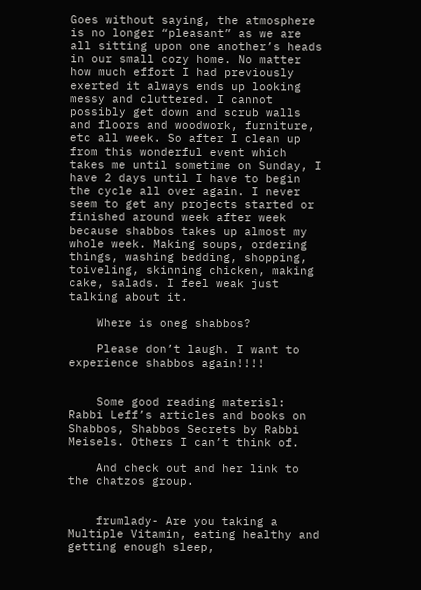Goes without saying, the atmosphere is no longer “pleasant” as we are all sitting upon one another’s heads in our small cozy home. No matter how much effort I had previously exerted it always ends up looking messy and cluttered. I cannot possibly get down and scrub walls and floors and woodwork, furniture, etc all week. So after I clean up from this wonderful event which takes me until sometime on Sunday, I have 2 days until I have to begin the cycle all over again. I never seem to get any projects started or finished around week after week because shabbos takes up almost my whole week. Making soups, ordering things, washing bedding, shopping, toiveling, skinning chicken, making cake, salads. I feel weak just talking about it.

    Where is oneg shabbos?

    Please don’t laugh. I want to experience shabbos again!!!!


    Some good reading materisl: Rabbi Leff’s articles and books on Shabbos, Shabbos Secrets by Rabbi Meisels. Others I can’t think of.

    And check out and her link to the chatzos group.


    frumlady- Are you taking a Multiple Vitamin, eating healthy and getting enough sleep,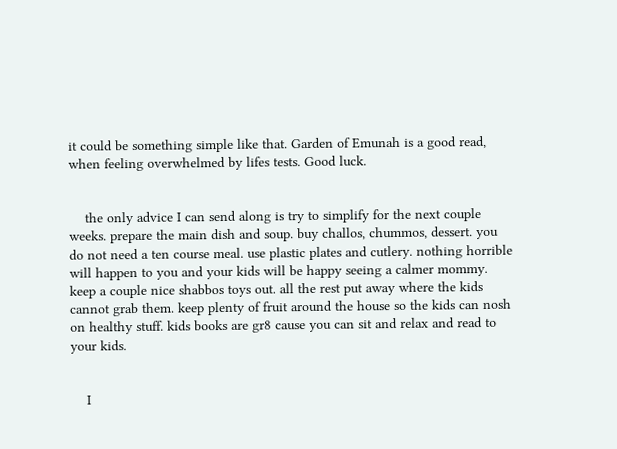it could be something simple like that. Garden of Emunah is a good read, when feeling overwhelmed by lifes tests. Good luck.


    the only advice I can send along is try to simplify for the next couple weeks. prepare the main dish and soup. buy challos, chummos, dessert. you do not need a ten course meal. use plastic plates and cutlery. nothing horrible will happen to you and your kids will be happy seeing a calmer mommy. keep a couple nice shabbos toys out. all the rest put away where the kids cannot grab them. keep plenty of fruit around the house so the kids can nosh on healthy stuff. kids books are gr8 cause you can sit and relax and read to your kids.


    I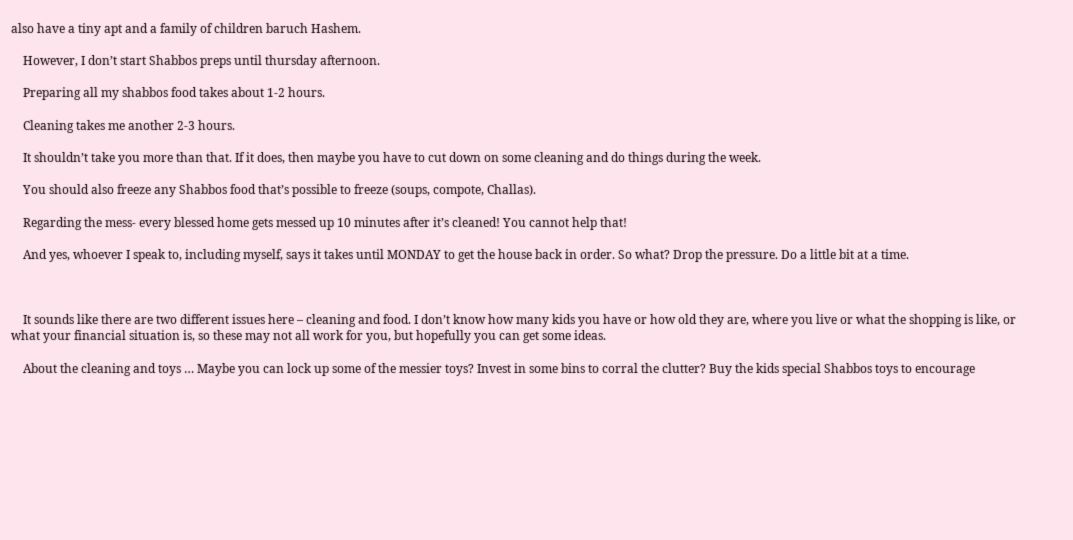also have a tiny apt and a family of children baruch Hashem.

    However, I don’t start Shabbos preps until thursday afternoon.

    Preparing all my shabbos food takes about 1-2 hours.

    Cleaning takes me another 2-3 hours.

    It shouldn’t take you more than that. If it does, then maybe you have to cut down on some cleaning and do things during the week.

    You should also freeze any Shabbos food that’s possible to freeze (soups, compote, Challas).

    Regarding the mess- every blessed home gets messed up 10 minutes after it’s cleaned! You cannot help that!

    And yes, whoever I speak to, including myself, says it takes until MONDAY to get the house back in order. So what? Drop the pressure. Do a little bit at a time.



    It sounds like there are two different issues here – cleaning and food. I don’t know how many kids you have or how old they are, where you live or what the shopping is like, or what your financial situation is, so these may not all work for you, but hopefully you can get some ideas.

    About the cleaning and toys … Maybe you can lock up some of the messier toys? Invest in some bins to corral the clutter? Buy the kids special Shabbos toys to encourage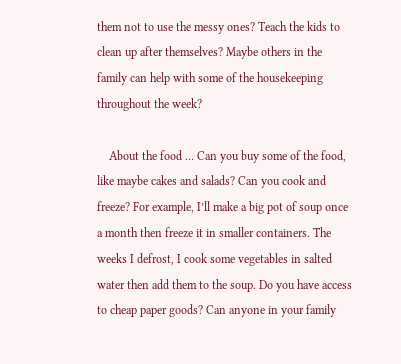them not to use the messy ones? Teach the kids to clean up after themselves? Maybe others in the family can help with some of the housekeeping throughout the week?

    About the food … Can you buy some of the food, like maybe cakes and salads? Can you cook and freeze? For example, I’ll make a big pot of soup once a month then freeze it in smaller containers. The weeks I defrost, I cook some vegetables in salted water then add them to the soup. Do you have access to cheap paper goods? Can anyone in your family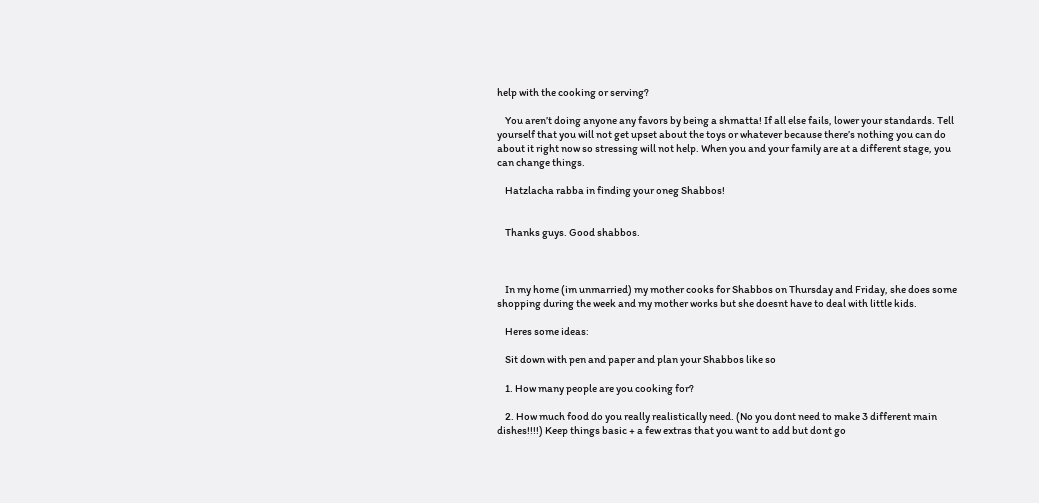help with the cooking or serving?

    You aren’t doing anyone any favors by being a shmatta! If all else fails, lower your standards. Tell yourself that you will not get upset about the toys or whatever because there’s nothing you can do about it right now so stressing will not help. When you and your family are at a different stage, you can change things.

    Hatzlacha rabba in finding your oneg Shabbos!


    Thanks guys. Good shabbos.



    In my home (im unmarried) my mother cooks for Shabbos on Thursday and Friday, she does some shopping during the week and my mother works but she doesnt have to deal with little kids.

    Heres some ideas:

    Sit down with pen and paper and plan your Shabbos like so

    1. How many people are you cooking for?

    2. How much food do you really realistically need. (No you dont need to make 3 different main dishes!!!!) Keep things basic + a few extras that you want to add but dont go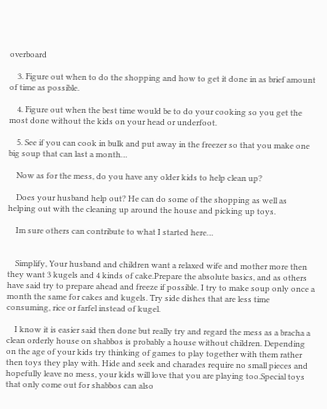overboard

    3. Figure out when to do the shopping and how to get it done in as brief amount of time as possible.

    4. Figure out when the best time would be to do your cooking so you get the most done without the kids on your head or underfoot.

    5. See if you can cook in bulk and put away in the freezer so that you make one big soup that can last a month…

    Now as for the mess, do you have any older kids to help clean up?

    Does your husband help out? He can do some of the shopping as well as helping out with the cleaning up around the house and picking up toys.

    Im sure others can contribute to what I started here…


    Simplify, Your husband and children want a relaxed wife and mother more then they want 3 kugels and 4 kinds of cake.Prepare the absolute basics, and as others have said try to prepare ahead and freeze if possible. I try to make soup only once a month the same for cakes and kugels. Try side dishes that are less time consuming, rice or farfel instead of kugel.

    I know it is easier said then done but really try and regard the mess as a bracha a clean orderly house on shabbos is probably a house without children. Depending on the age of your kids try thinking of games to play together with them rather then toys they play with. Hide and seek and charades require no small pieces and hopefully leave no mess, your kids will love that you are playing too.Special toys that only come out for shabbos can also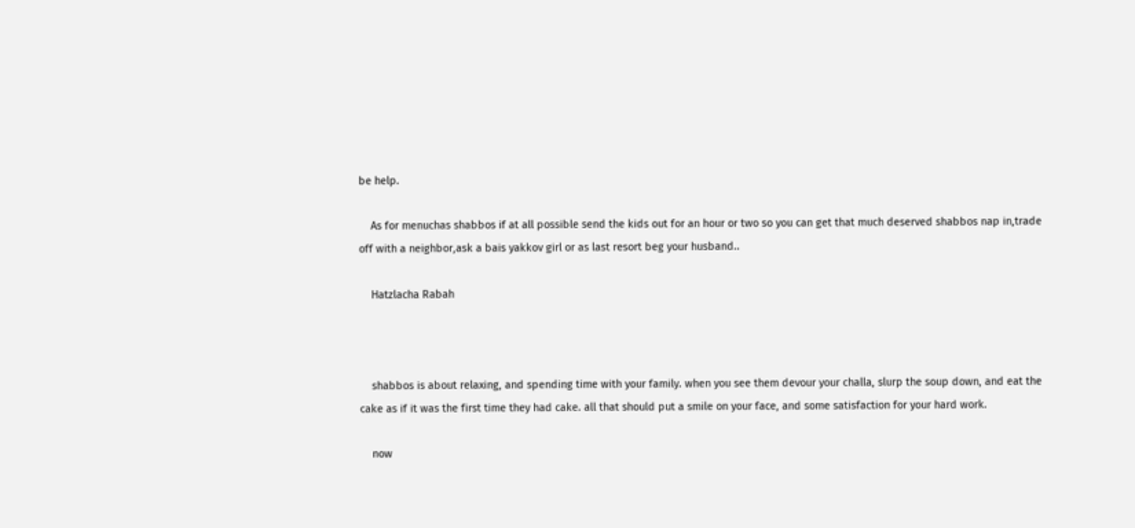be help.

    As for menuchas shabbos if at all possible send the kids out for an hour or two so you can get that much deserved shabbos nap in,trade off with a neighbor,ask a bais yakkov girl or as last resort beg your husband..

    Hatzlacha Rabah



    shabbos is about relaxing, and spending time with your family. when you see them devour your challa, slurp the soup down, and eat the cake as if it was the first time they had cake. all that should put a smile on your face, and some satisfaction for your hard work.

    now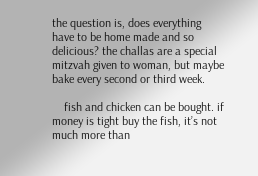the question is, does everything have to be home made and so delicious? the challas are a special mitzvah given to woman, but maybe bake every second or third week.

    fish and chicken can be bought. if money is tight buy the fish, it’s not much more than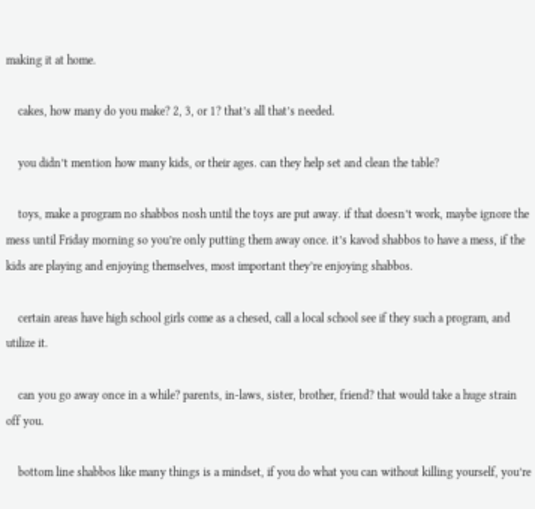making it at home.

    cakes, how many do you make? 2, 3, or 1? that’s all that’s needed.

    you didn’t mention how many kids, or their ages. can they help set and clean the table?

    toys, make a program no shabbos nosh until the toys are put away. if that doesn’t work, maybe ignore the mess until Friday morning so you’re only putting them away once. it’s kavod shabbos to have a mess, if the kids are playing and enjoying themselves, most important they’re enjoying shabbos.

    certain areas have high school girls come as a chesed, call a local school see if they such a program, and utilize it.

    can you go away once in a while? parents, in-laws, sister, brother, friend? that would take a huge strain off you.

    bottom line shabbos like many things is a mindset, if you do what you can without killing yourself, you’re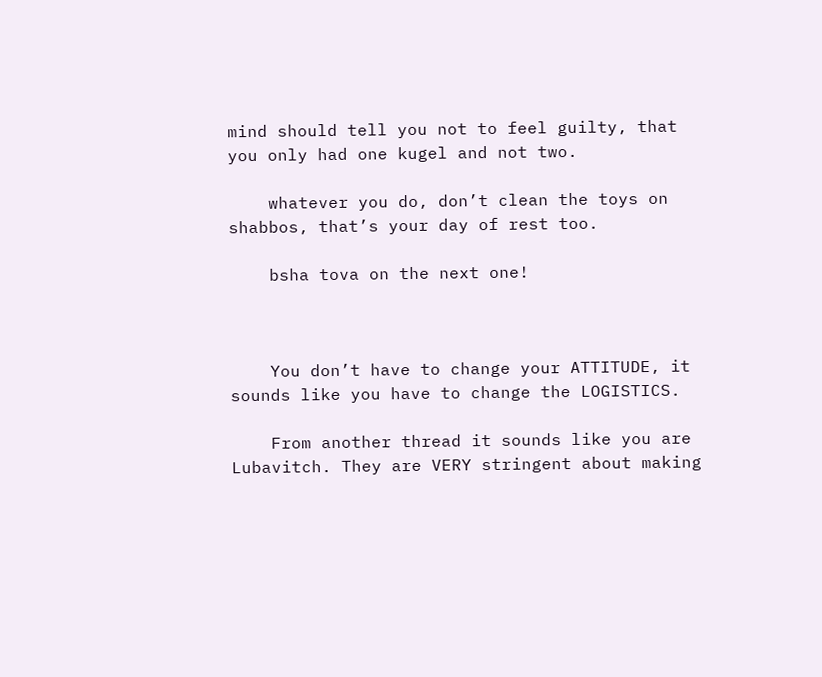mind should tell you not to feel guilty, that you only had one kugel and not two.

    whatever you do, don’t clean the toys on shabbos, that’s your day of rest too.

    bsha tova on the next one!



    You don’t have to change your ATTITUDE, it sounds like you have to change the LOGISTICS.

    From another thread it sounds like you are Lubavitch. They are VERY stringent about making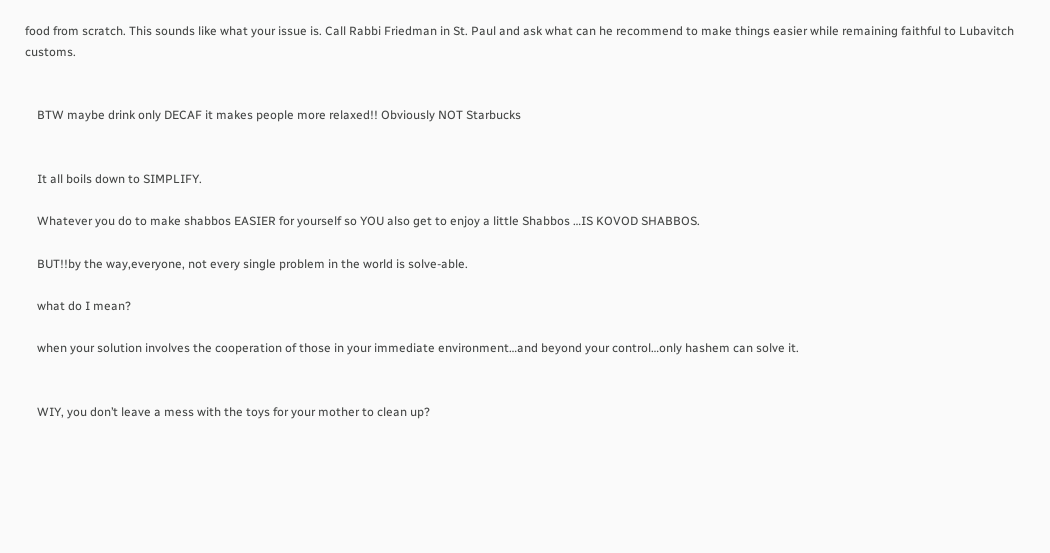food from scratch. This sounds like what your issue is. Call Rabbi Friedman in St. Paul and ask what can he recommend to make things easier while remaining faithful to Lubavitch customs.


    BTW maybe drink only DECAF it makes people more relaxed!! Obviously NOT Starbucks


    It all boils down to SIMPLIFY.

    Whatever you do to make shabbos EASIER for yourself so YOU also get to enjoy a little Shabbos …IS KOVOD SHABBOS.

    BUT!!by the way,everyone, not every single problem in the world is solve-able.

    what do I mean?

    when your solution involves the cooperation of those in your immediate environment…and beyond your control…only hashem can solve it.


    WIY, you don’t leave a mess with the toys for your mother to clean up?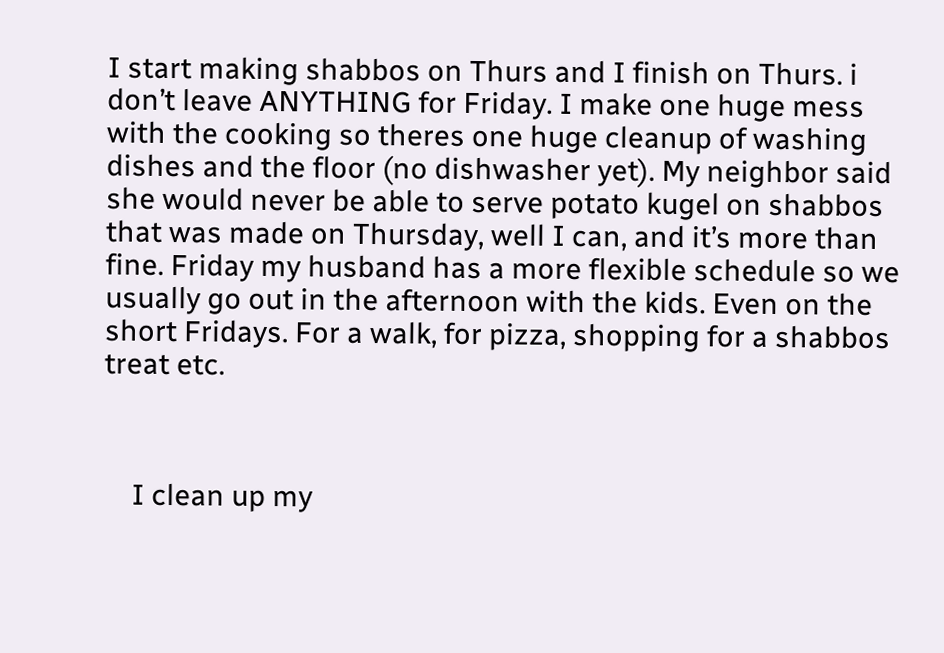I start making shabbos on Thurs and I finish on Thurs. i don’t leave ANYTHING for Friday. I make one huge mess with the cooking so theres one huge cleanup of washing dishes and the floor (no dishwasher yet). My neighbor said she would never be able to serve potato kugel on shabbos that was made on Thursday, well I can, and it’s more than fine. Friday my husband has a more flexible schedule so we usually go out in the afternoon with the kids. Even on the short Fridays. For a walk, for pizza, shopping for a shabbos treat etc.



    I clean up my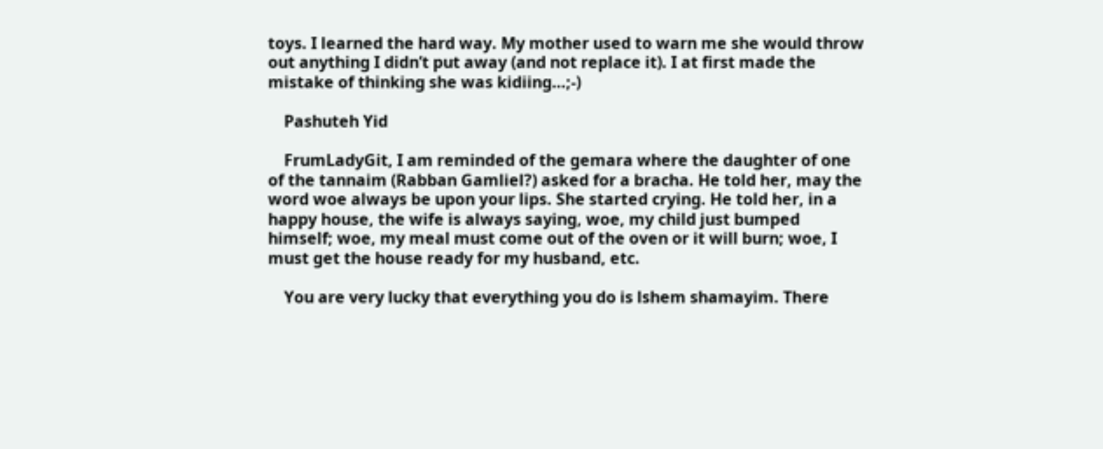toys. I learned the hard way. My mother used to warn me she would throw out anything I didn’t put away (and not replace it). I at first made the mistake of thinking she was kidiing…;-)

    Pashuteh Yid

    FrumLadyGit, I am reminded of the gemara where the daughter of one of the tannaim (Rabban Gamliel?) asked for a bracha. He told her, may the word woe always be upon your lips. She started crying. He told her, in a happy house, the wife is always saying, woe, my child just bumped himself; woe, my meal must come out of the oven or it will burn; woe, I must get the house ready for my husband, etc.

    You are very lucky that everything you do is lshem shamayim. There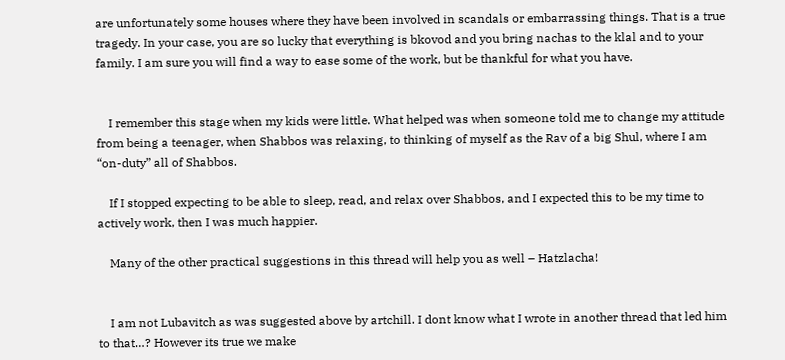are unfortunately some houses where they have been involved in scandals or embarrassing things. That is a true tragedy. In your case, you are so lucky that everything is bkovod and you bring nachas to the klal and to your family. I am sure you will find a way to ease some of the work, but be thankful for what you have.


    I remember this stage when my kids were little. What helped was when someone told me to change my attitude from being a teenager, when Shabbos was relaxing, to thinking of myself as the Rav of a big Shul, where I am “on-duty” all of Shabbos.

    If I stopped expecting to be able to sleep, read, and relax over Shabbos, and I expected this to be my time to actively work, then I was much happier.

    Many of the other practical suggestions in this thread will help you as well – Hatzlacha!


    I am not Lubavitch as was suggested above by artchill. I dont know what I wrote in another thread that led him to that…? However its true we make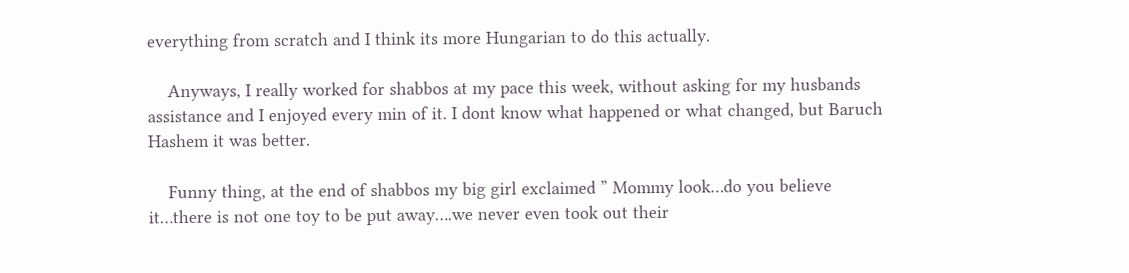everything from scratch and I think its more Hungarian to do this actually.

    Anyways, I really worked for shabbos at my pace this week, without asking for my husbands assistance and I enjoyed every min of it. I dont know what happened or what changed, but Baruch Hashem it was better.

    Funny thing, at the end of shabbos my big girl exclaimed ” Mommy look…do you believe it…there is not one toy to be put away….we never even took out their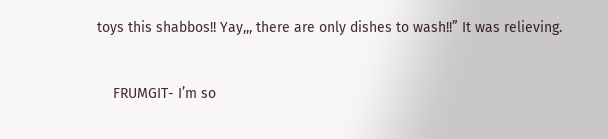toys this shabbos!! Yay,,, there are only dishes to wash!!” It was relieving.


    FRUMGIT- I’m so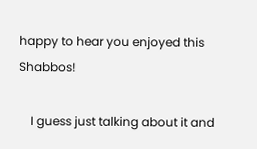happy to hear you enjoyed this Shabbos!

    I guess just talking about it and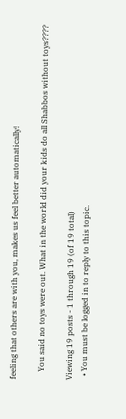feeling that others are with you, makes us feel better automatically!

    You said no toys were out. What in the world did your kids do all Shabbos without toys????

Viewing 19 posts - 1 through 19 (of 19 total)
  • You must be logged in to reply to this topic.